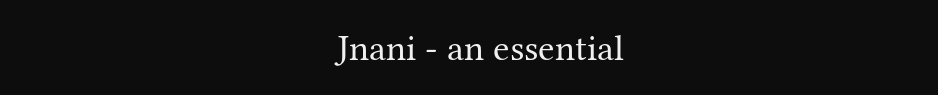Jnani - an essential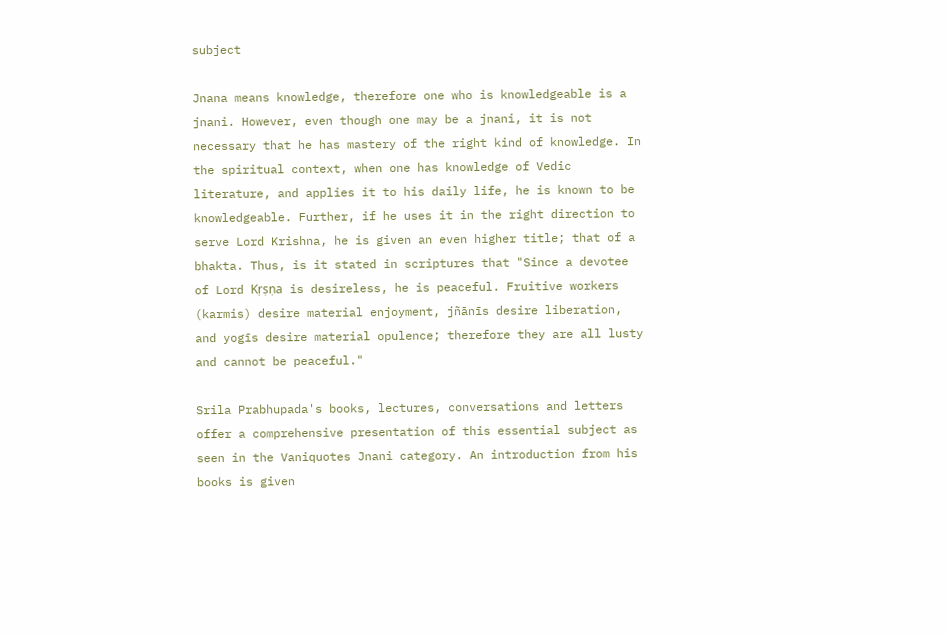subject

Jnana means knowledge, therefore one who is knowledgeable is a jnani. However, even though one may be a jnani, it is not necessary that he has mastery of the right kind of knowledge. In the spiritual context, when one has knowledge of Vedic literature, and applies it to his daily life, he is known to be knowledgeable. Further, if he uses it in the right direction to serve Lord Krishna, he is given an even higher title; that of a bhakta. Thus, is it stated in scriptures that "Since a devotee of Lord Kṛṣṇa is desireless, he is peaceful. Fruitive workers (karmis) desire material enjoyment, jñānīs desire liberation, and yogīs desire material opulence; therefore they are all lusty and cannot be peaceful."

Srila Prabhupada's books, lectures, conversations and letters offer a comprehensive presentation of this essential subject as seen in the Vaniquotes Jnani category. An introduction from his books is given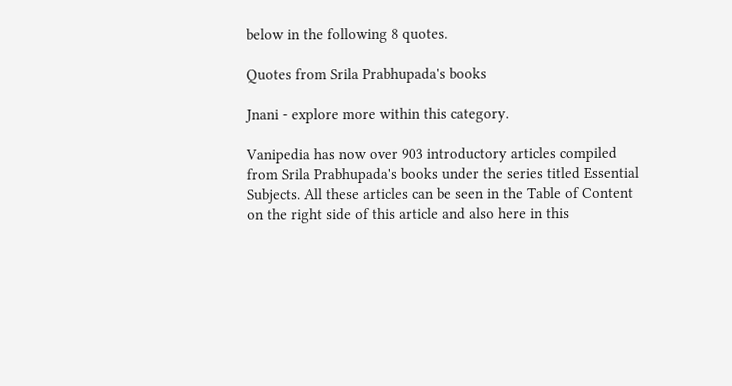below in the following 8 quotes.

Quotes from Srila Prabhupada's books

Jnani - explore more within this category.

Vanipedia has now over 903 introductory articles compiled from Srila Prabhupada's books under the series titled Essential Subjects. All these articles can be seen in the Table of Content on the right side of this article and also here in this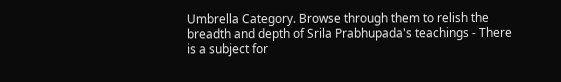Umbrella Category. Browse through them to relish the breadth and depth of Srila Prabhupada's teachings - There is a subject for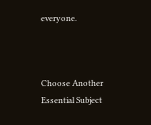everyone.



Choose Another
Essential Subject